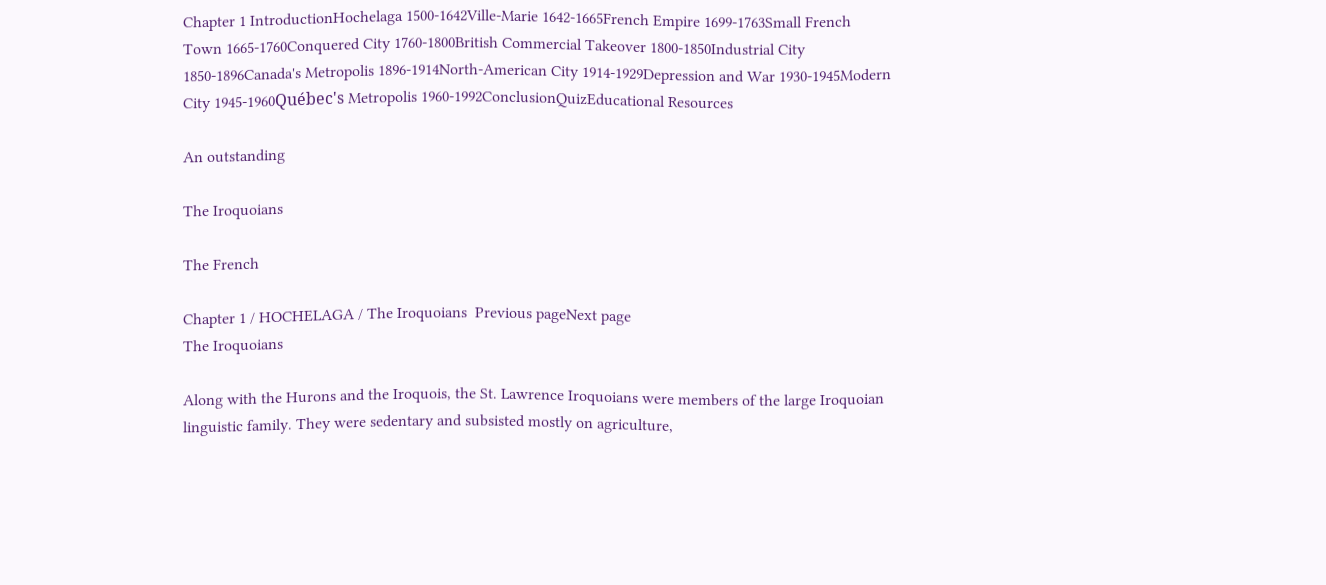Chapter 1 IntroductionHochelaga 1500-1642Ville-Marie 1642-1665French Empire 1699-1763Small French Town 1665-1760Conquered City 1760-1800British Commercial Takeover 1800-1850Industrial City 1850-1896Canada's Metropolis 1896-1914North-American City 1914-1929Depression and War 1930-1945Modern City 1945-1960Québec's Metropolis 1960-1992ConclusionQuizEducational Resources

An outstanding

The Iroquoians

The French

Chapter 1 / HOCHELAGA / The Iroquoians  Previous pageNext page
The Iroquoians

Along with the Hurons and the Iroquois, the St. Lawrence Iroquoians were members of the large Iroquoian linguistic family. They were sedentary and subsisted mostly on agriculture,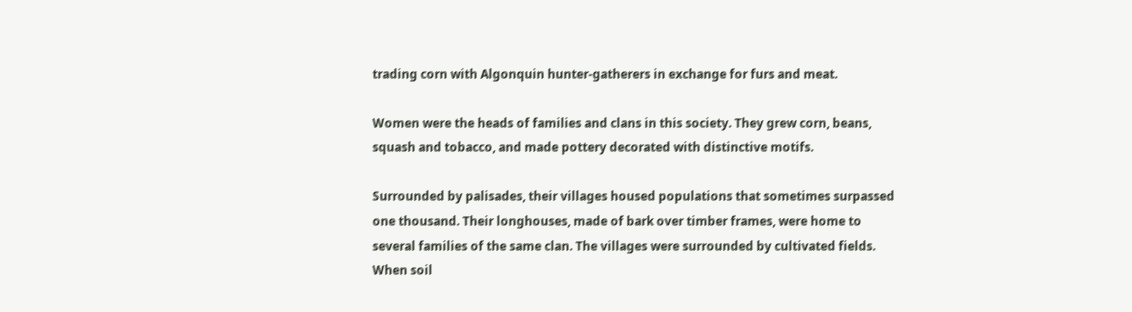trading corn with Algonquin hunter-gatherers in exchange for furs and meat.

Women were the heads of families and clans in this society. They grew corn, beans, squash and tobacco, and made pottery decorated with distinctive motifs.

Surrounded by palisades, their villages housed populations that sometimes surpassed one thousand. Their longhouses, made of bark over timber frames, were home to several families of the same clan. The villages were surrounded by cultivated fields. When soil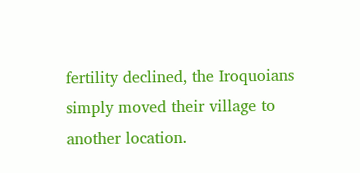fertility declined, the Iroquoians simply moved their village to another location.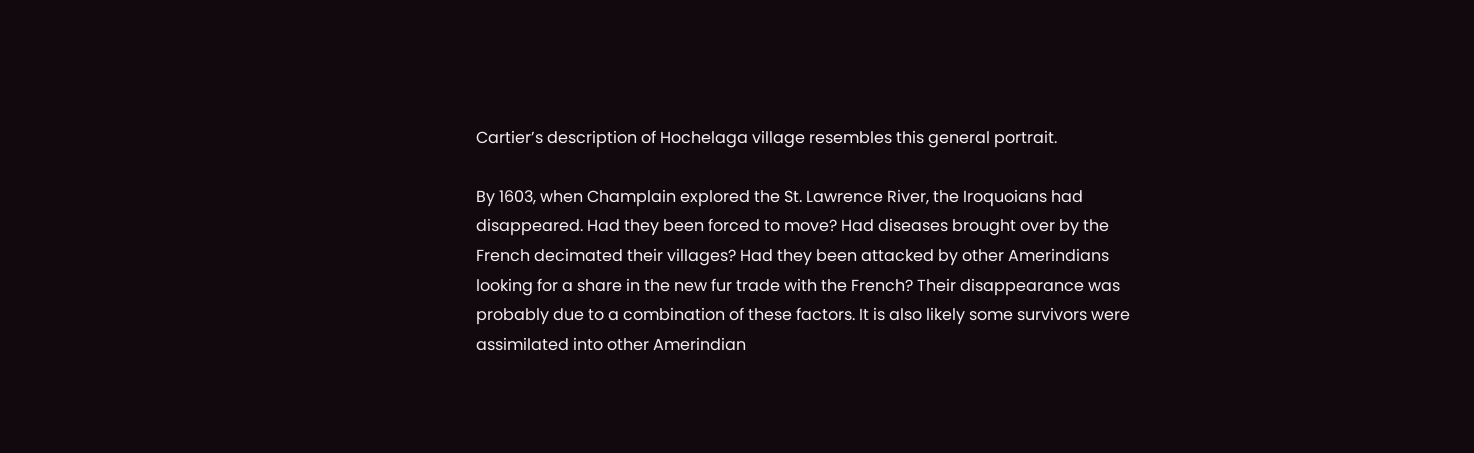Cartier’s description of Hochelaga village resembles this general portrait.

By 1603, when Champlain explored the St. Lawrence River, the Iroquoians had disappeared. Had they been forced to move? Had diseases brought over by the French decimated their villages? Had they been attacked by other Amerindians looking for a share in the new fur trade with the French? Their disappearance was probably due to a combination of these factors. It is also likely some survivors were assimilated into other Amerindian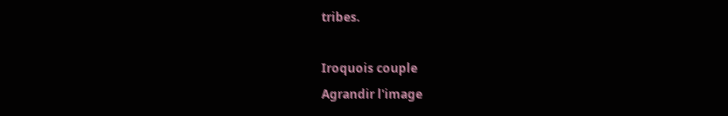tribes.

Iroquois couple
Agrandir l'image